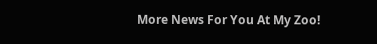More News For You At My Zoo!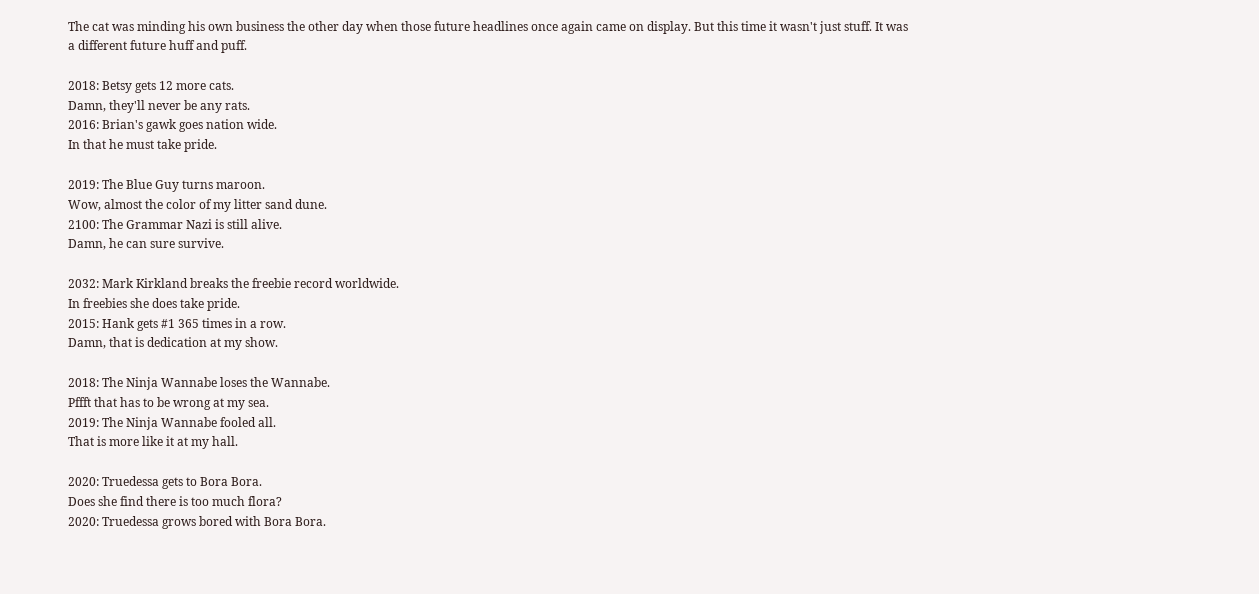The cat was minding his own business the other day when those future headlines once again came on display. But this time it wasn't just stuff. It was a different future huff and puff.

2018: Betsy gets 12 more cats.
Damn, they'll never be any rats.
2016: Brian's gawk goes nation wide.
In that he must take pride.

2019: The Blue Guy turns maroon.
Wow, almost the color of my litter sand dune.
2100: The Grammar Nazi is still alive.
Damn, he can sure survive.

2032: Mark Kirkland breaks the freebie record worldwide.
In freebies she does take pride.
2015: Hank gets #1 365 times in a row.
Damn, that is dedication at my show.

2018: The Ninja Wannabe loses the Wannabe.
Pffft that has to be wrong at my sea.
2019: The Ninja Wannabe fooled all.
That is more like it at my hall.

2020: Truedessa gets to Bora Bora.
Does she find there is too much flora?
2020: Truedessa grows bored with Bora Bora.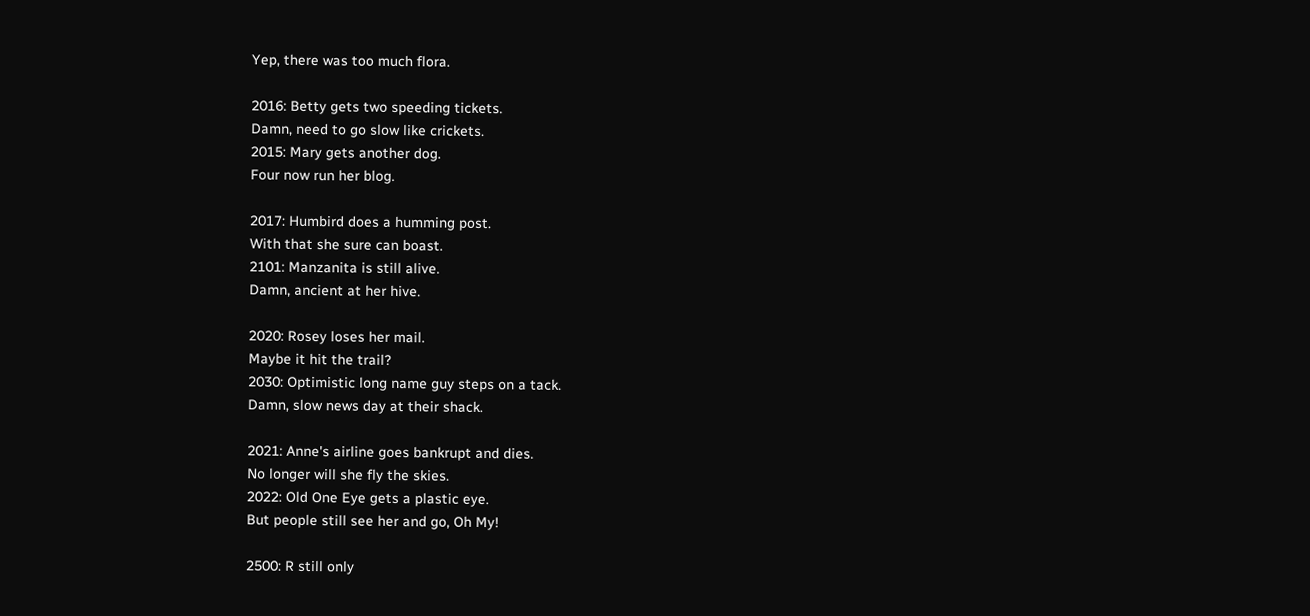Yep, there was too much flora.

2016: Betty gets two speeding tickets.
Damn, need to go slow like crickets.
2015: Mary gets another dog.
Four now run her blog.

2017: Humbird does a humming post.
With that she sure can boast.
2101: Manzanita is still alive.
Damn, ancient at her hive.

2020: Rosey loses her mail.
Maybe it hit the trail?
2030: Optimistic long name guy steps on a tack.
Damn, slow news day at their shack.

2021: Anne's airline goes bankrupt and dies.
No longer will she fly the skies.
2022: Old One Eye gets a plastic eye.
But people still see her and go, Oh My!

2500: R still only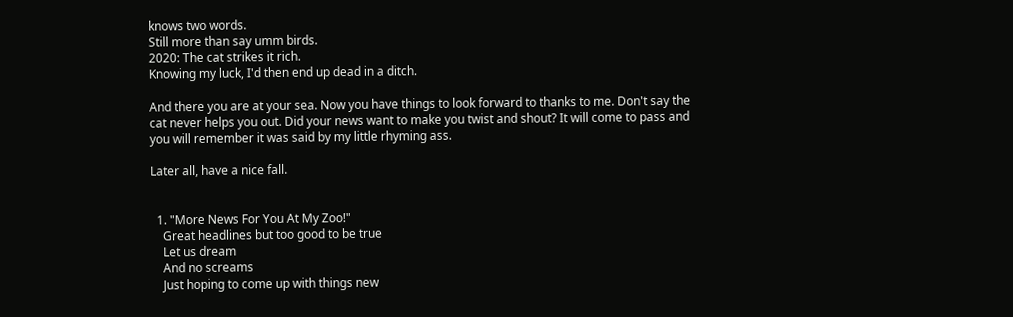knows two words.
Still more than say umm birds.
2020: The cat strikes it rich.
Knowing my luck, I'd then end up dead in a ditch.

And there you are at your sea. Now you have things to look forward to thanks to me. Don't say the cat never helps you out. Did your news want to make you twist and shout? It will come to pass and you will remember it was said by my little rhyming ass.

Later all, have a nice fall.


  1. "More News For You At My Zoo!"
    Great headlines but too good to be true
    Let us dream
    And no screams
    Just hoping to come up with things new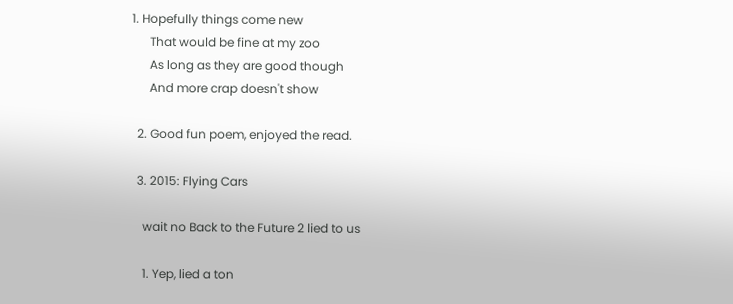1. Hopefully things come new
      That would be fine at my zoo
      As long as they are good though
      And more crap doesn't show

  2. Good fun poem, enjoyed the read.

  3. 2015: Flying Cars

    wait no Back to the Future 2 lied to us

    1. Yep, lied a ton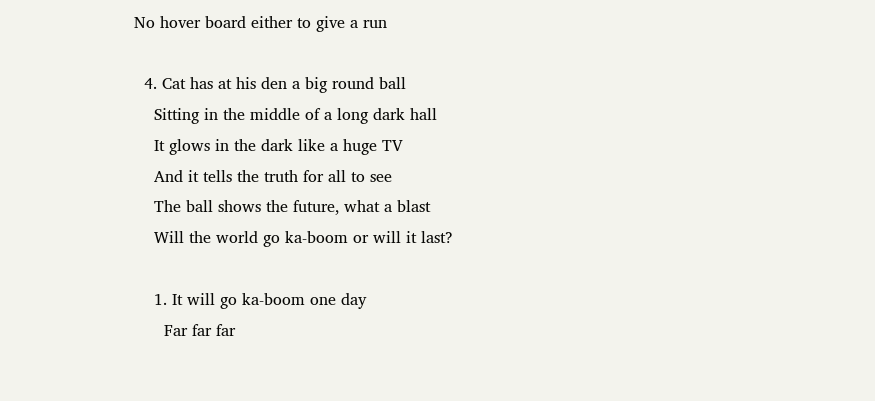No hover board either to give a run

  4. Cat has at his den a big round ball
    Sitting in the middle of a long dark hall
    It glows in the dark like a huge TV
    And it tells the truth for all to see
    The ball shows the future, what a blast
    Will the world go ka-boom or will it last?

    1. It will go ka-boom one day
      Far far far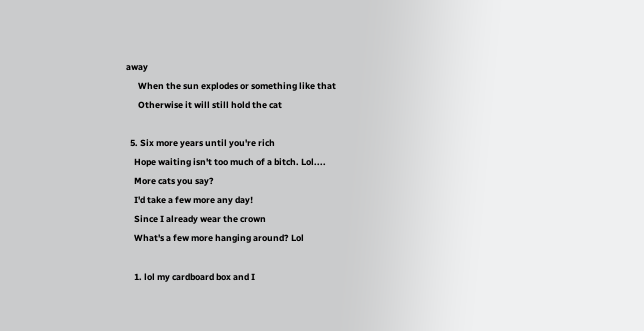away
      When the sun explodes or something like that
      Otherwise it will still hold the cat

  5. Six more years until you're rich
    Hope waiting isn't too much of a bitch. Lol....
    More cats you say?
    I'd take a few more any day!
    Since I already wear the crown
    What's a few more hanging around? Lol

    1. lol my cardboard box and I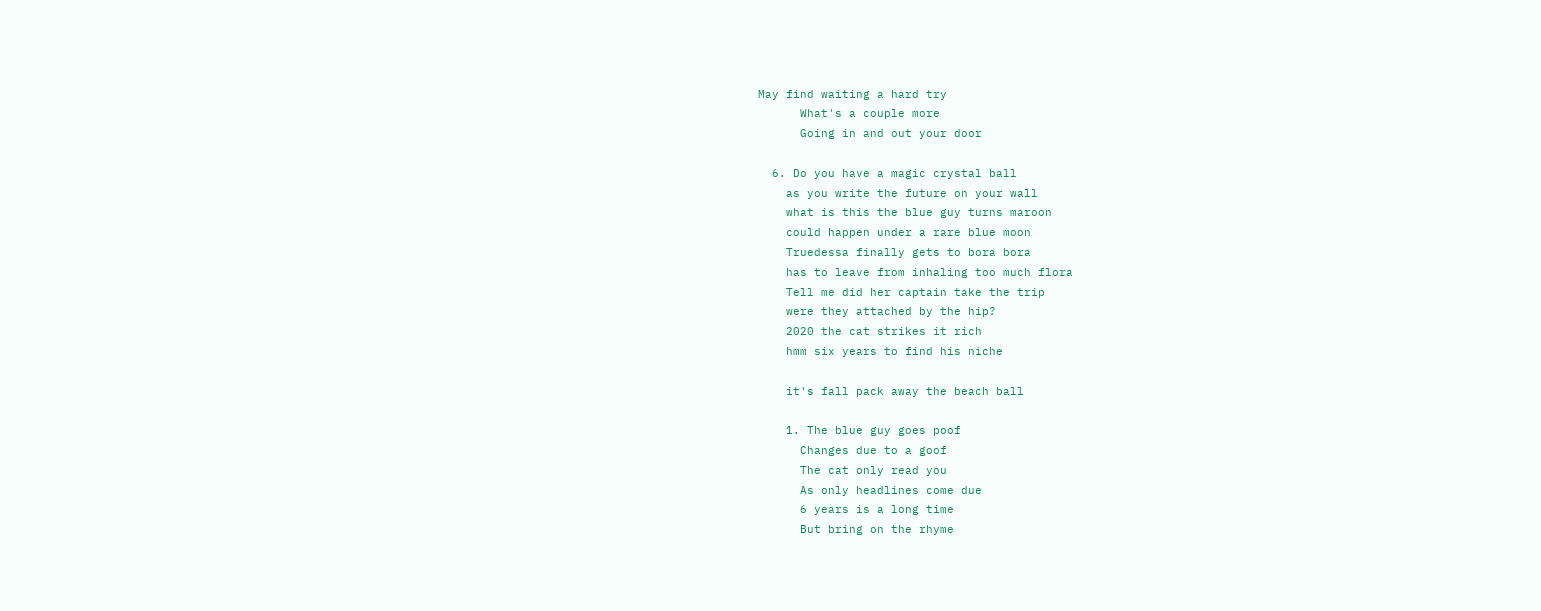May find waiting a hard try
      What's a couple more
      Going in and out your door

  6. Do you have a magic crystal ball
    as you write the future on your wall
    what is this the blue guy turns maroon
    could happen under a rare blue moon
    Truedessa finally gets to bora bora
    has to leave from inhaling too much flora
    Tell me did her captain take the trip
    were they attached by the hip?
    2020 the cat strikes it rich
    hmm six years to find his niche

    it's fall pack away the beach ball

    1. The blue guy goes poof
      Changes due to a goof
      The cat only read you
      As only headlines come due
      6 years is a long time
      But bring on the rhyme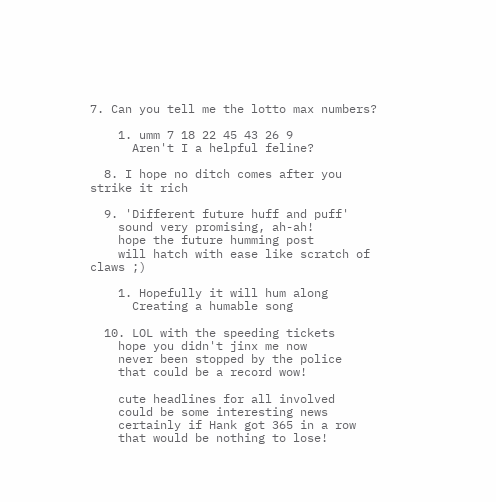7. Can you tell me the lotto max numbers?

    1. umm 7 18 22 45 43 26 9
      Aren't I a helpful feline?

  8. I hope no ditch comes after you strike it rich

  9. 'Different future huff and puff'
    sound very promising, ah-ah!
    hope the future humming post
    will hatch with ease like scratch of claws ;)

    1. Hopefully it will hum along
      Creating a humable song

  10. LOL with the speeding tickets
    hope you didn't jinx me now
    never been stopped by the police
    that could be a record wow!

    cute headlines for all involved
    could be some interesting news
    certainly if Hank got 365 in a row
    that would be nothing to lose!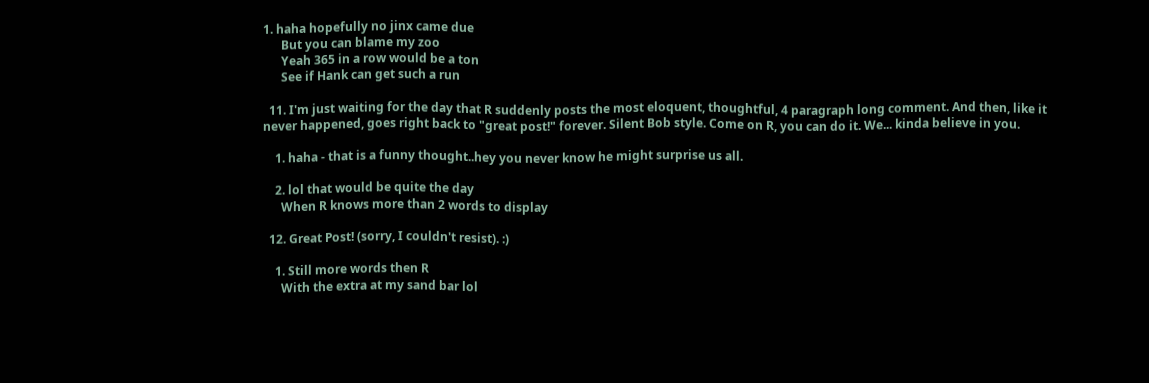1. haha hopefully no jinx came due
      But you can blame my zoo
      Yeah 365 in a row would be a ton
      See if Hank can get such a run

  11. I'm just waiting for the day that R suddenly posts the most eloquent, thoughtful, 4 paragraph long comment. And then, like it never happened, goes right back to "great post!" forever. Silent Bob style. Come on R, you can do it. We... kinda believe in you.

    1. haha - that is a funny thought..hey you never know he might surprise us all.

    2. lol that would be quite the day
      When R knows more than 2 words to display

  12. Great Post! (sorry, I couldn't resist). :)

    1. Still more words then R
      With the extra at my sand bar lol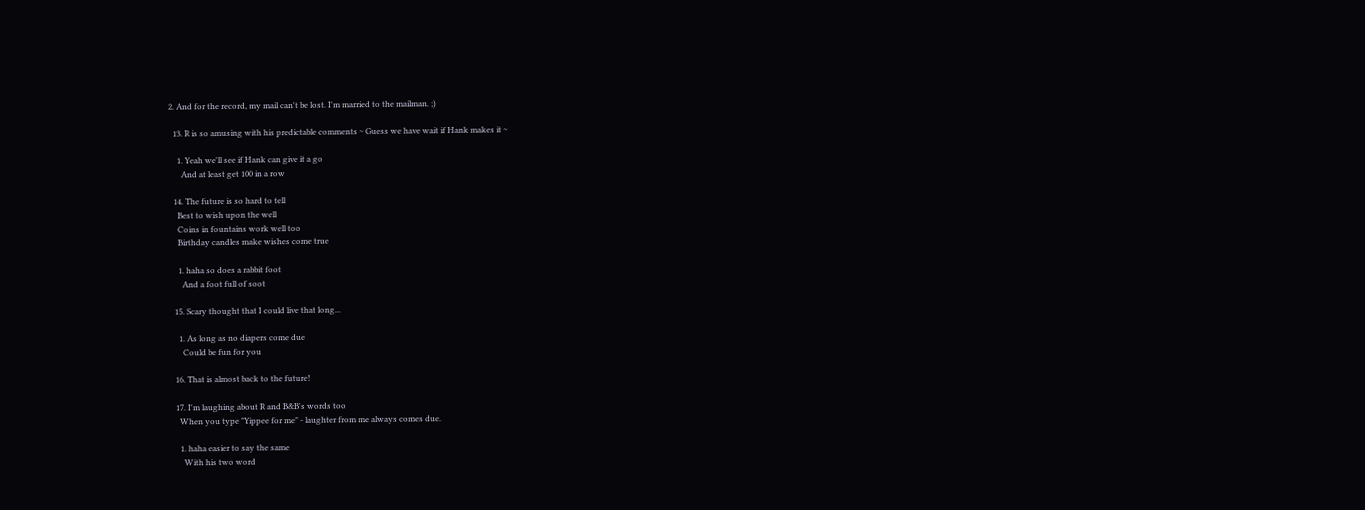2. And for the record, my mail can't be lost. I'm married to the mailman. ;)

  13. R is so amusing with his predictable comments ~ Guess we have wait if Hank makes it ~

    1. Yeah we'll see if Hank can give it a go
      And at least get 100 in a row

  14. The future is so hard to tell
    Best to wish upon the well
    Coins in fountains work well too
    Birthday candles make wishes come true

    1. haha so does a rabbit foot
      And a foot full of soot

  15. Scary thought that I could live that long...

    1. As long as no diapers come due
      Could be fun for you

  16. That is almost back to the future!

  17. I'm laughing about R and B&B's words too
    When you type "Yippee for me" - laughter from me always comes due.

    1. haha easier to say the same
      With his two word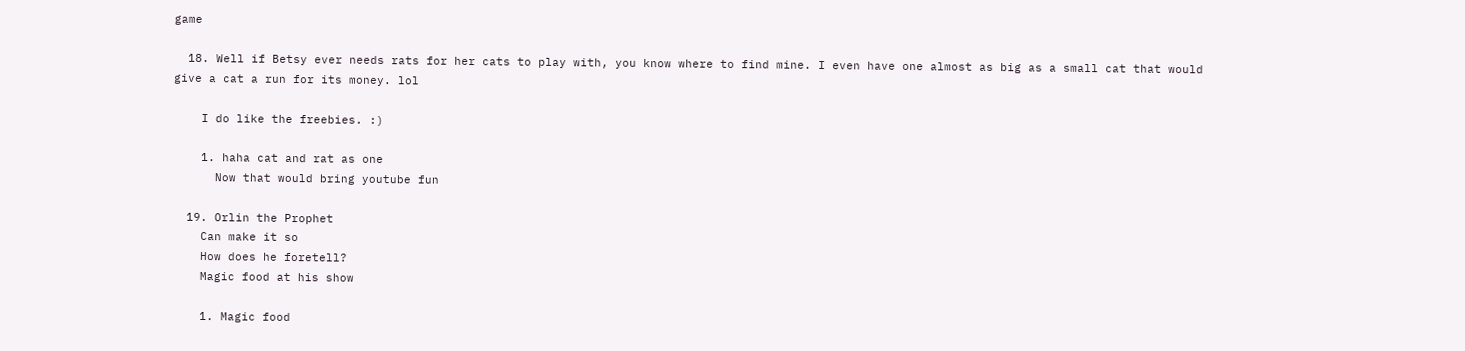game

  18. Well if Betsy ever needs rats for her cats to play with, you know where to find mine. I even have one almost as big as a small cat that would give a cat a run for its money. lol

    I do like the freebies. :)

    1. haha cat and rat as one
      Now that would bring youtube fun

  19. Orlin the Prophet
    Can make it so
    How does he foretell?
    Magic food at his show

    1. Magic food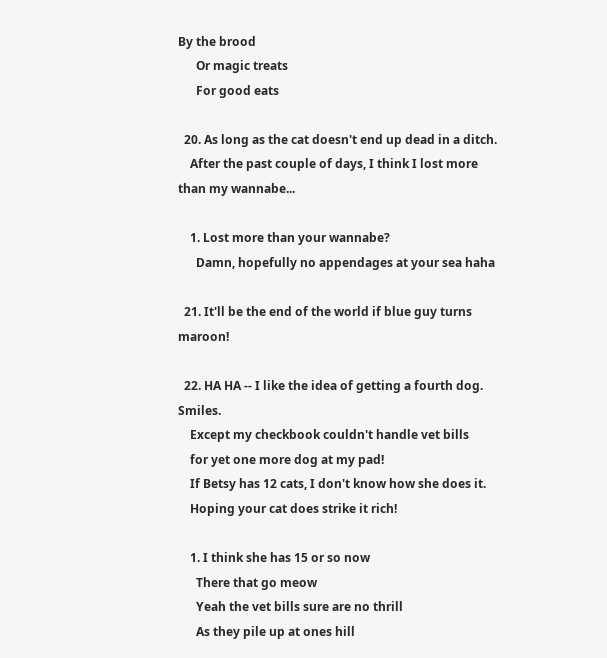By the brood
      Or magic treats
      For good eats

  20. As long as the cat doesn't end up dead in a ditch.
    After the past couple of days, I think I lost more than my wannabe...

    1. Lost more than your wannabe?
      Damn, hopefully no appendages at your sea haha

  21. It'll be the end of the world if blue guy turns maroon!

  22. HA HA -- I like the idea of getting a fourth dog. Smiles.
    Except my checkbook couldn't handle vet bills
    for yet one more dog at my pad!
    If Betsy has 12 cats, I don't know how she does it.
    Hoping your cat does strike it rich!

    1. I think she has 15 or so now
      There that go meow
      Yeah the vet bills sure are no thrill
      As they pile up at ones hill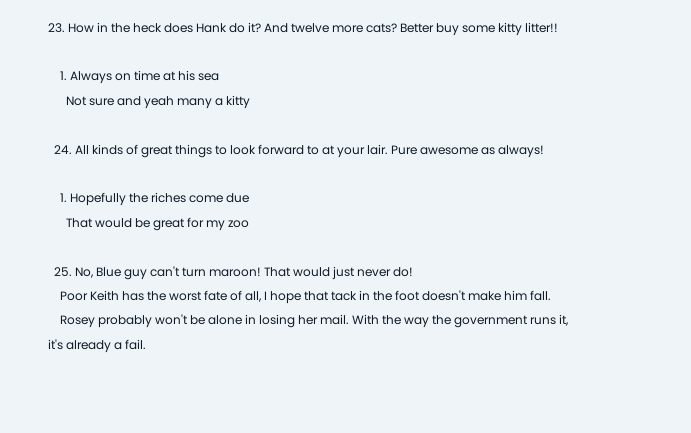23. How in the heck does Hank do it? And twelve more cats? Better buy some kitty litter!!

    1. Always on time at his sea
      Not sure and yeah many a kitty

  24. All kinds of great things to look forward to at your lair. Pure awesome as always!

    1. Hopefully the riches come due
      That would be great for my zoo

  25. No, Blue guy can't turn maroon! That would just never do!
    Poor Keith has the worst fate of all, I hope that tack in the foot doesn't make him fall.
    Rosey probably won't be alone in losing her mail. With the way the government runs it, it's already a fail.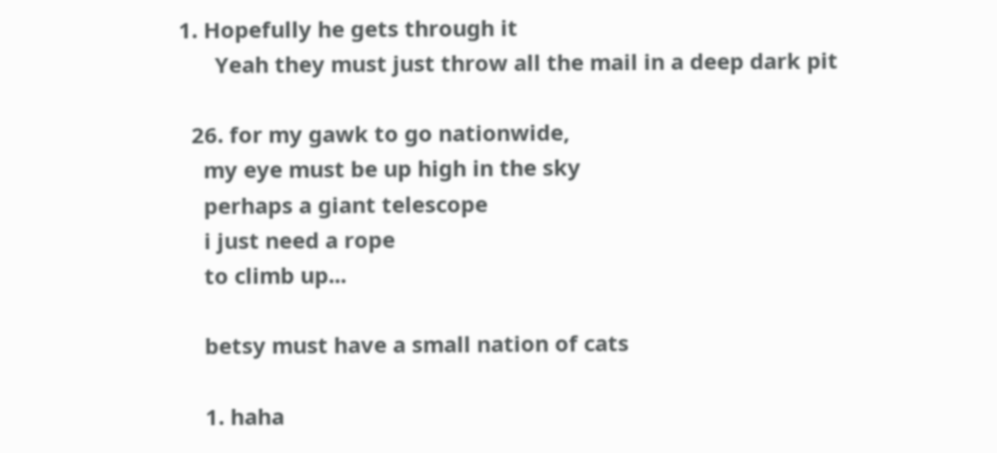1. Hopefully he gets through it
      Yeah they must just throw all the mail in a deep dark pit

  26. for my gawk to go nationwide,
    my eye must be up high in the sky
    perhaps a giant telescope
    i just need a rope
    to climb up...

    betsy must have a small nation of cats

    1. haha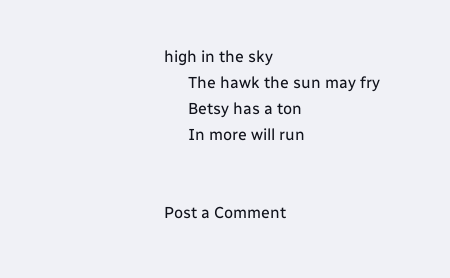high in the sky
      The hawk the sun may fry
      Betsy has a ton
      In more will run


Post a Comment